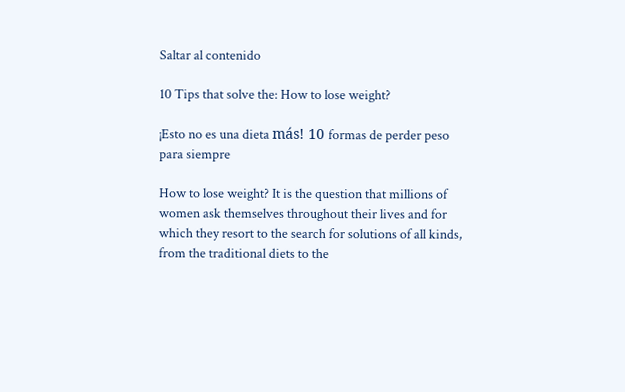Saltar al contenido

10 Tips that solve the: How to lose weight?

¡Esto no es una dieta más! 10 formas de perder peso para siempre

How to lose weight? It is the question that millions of women ask themselves throughout their lives and for which they resort to the search for solutions of all kinds, from the traditional diets to the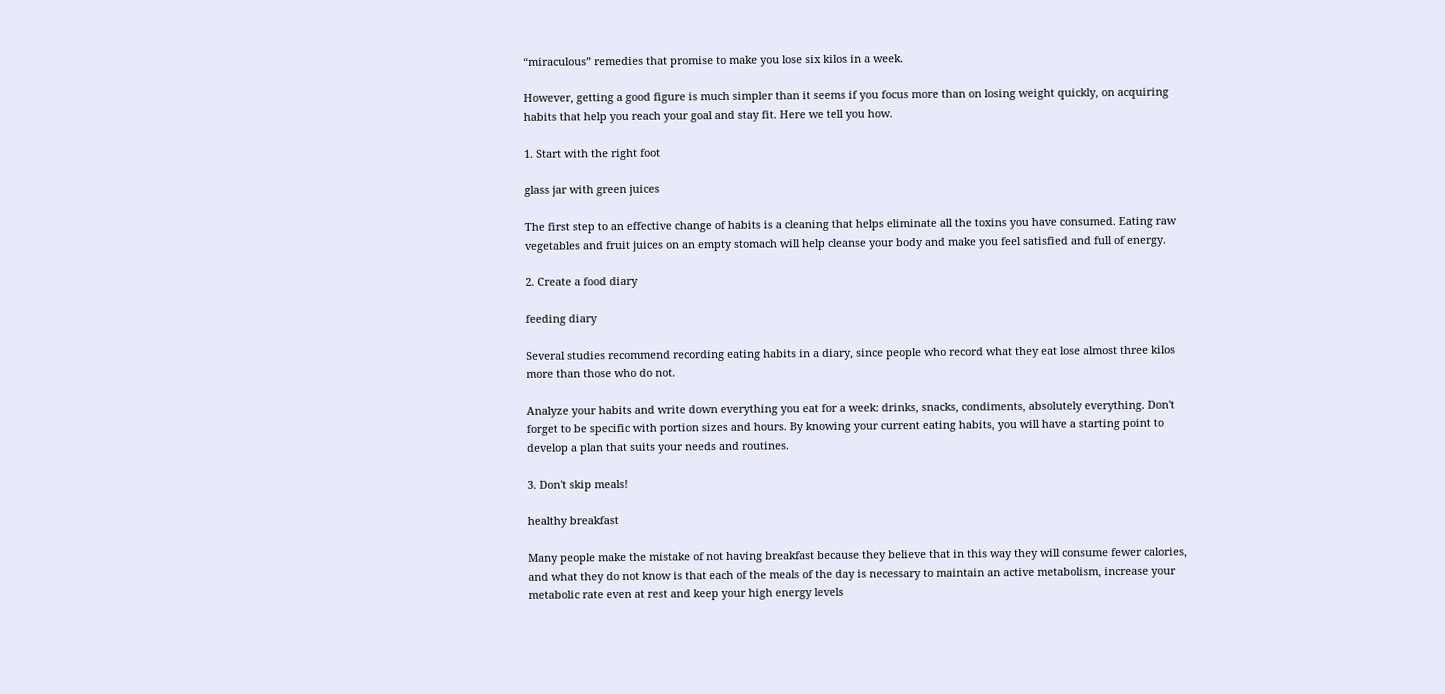“miraculous” remedies that promise to make you lose six kilos in a week.

However, getting a good figure is much simpler than it seems if you focus more than on losing weight quickly, on acquiring habits that help you reach your goal and stay fit. Here we tell you how.

1. Start with the right foot

glass jar with green juices

The first step to an effective change of habits is a cleaning that helps eliminate all the toxins you have consumed. Eating raw vegetables and fruit juices on an empty stomach will help cleanse your body and make you feel satisfied and full of energy.

2. Create a food diary

feeding diary

Several studies recommend recording eating habits in a diary, since people who record what they eat lose almost three kilos more than those who do not.

Analyze your habits and write down everything you eat for a week: drinks, snacks, condiments, absolutely everything. Don't forget to be specific with portion sizes and hours. By knowing your current eating habits, you will have a starting point to develop a plan that suits your needs and routines.

3. Don't skip meals!

healthy breakfast

Many people make the mistake of not having breakfast because they believe that in this way they will consume fewer calories, and what they do not know is that each of the meals of the day is necessary to maintain an active metabolism, increase your metabolic rate even at rest and keep your high energy levels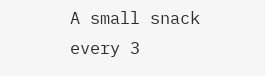A small snack every 3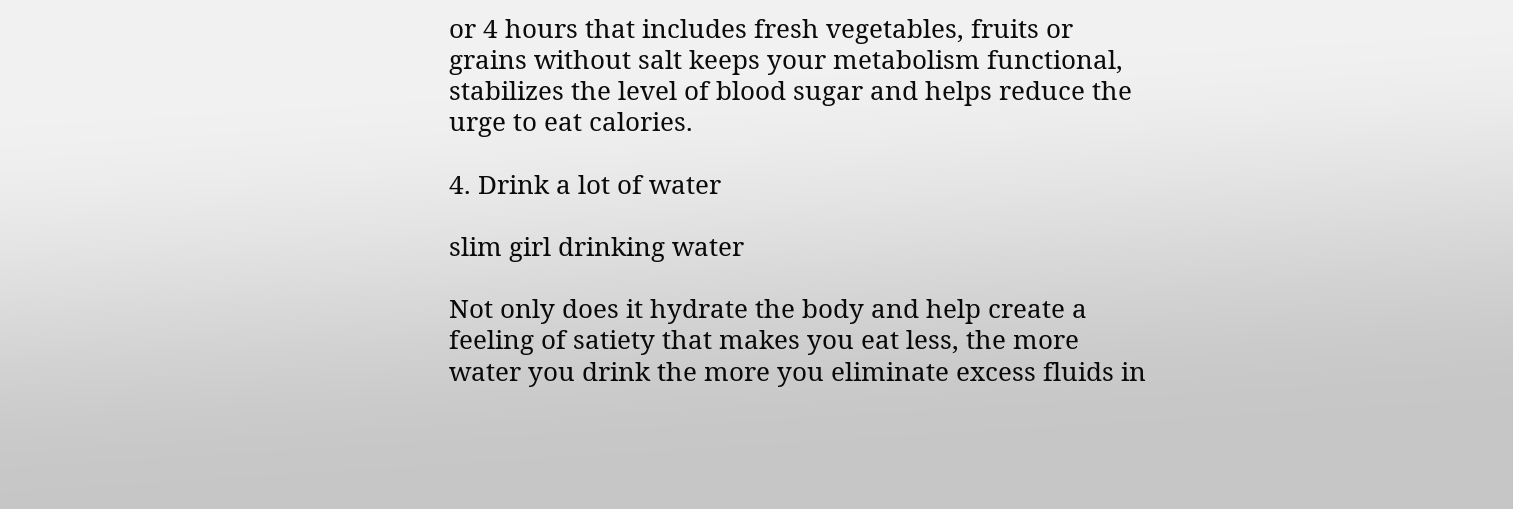or 4 hours that includes fresh vegetables, fruits or grains without salt keeps your metabolism functional, stabilizes the level of blood sugar and helps reduce the urge to eat calories.

4. Drink a lot of water

slim girl drinking water

Not only does it hydrate the body and help create a feeling of satiety that makes you eat less, the more water you drink the more you eliminate excess fluids in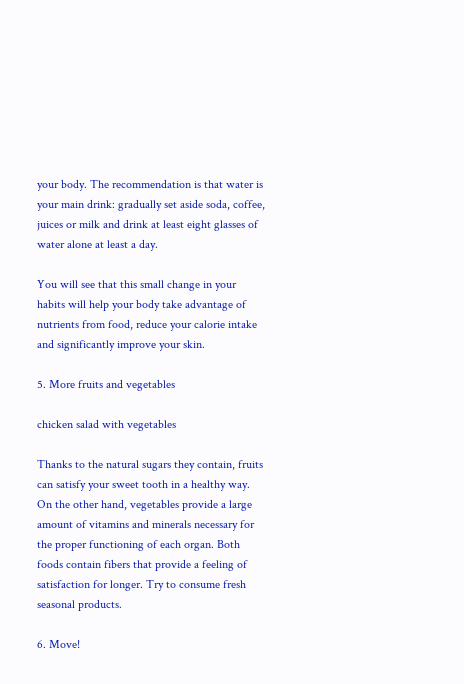your body. The recommendation is that water is your main drink: gradually set aside soda, coffee, juices or milk and drink at least eight glasses of water alone at least a day.

You will see that this small change in your habits will help your body take advantage of nutrients from food, reduce your calorie intake and significantly improve your skin.

5. More fruits and vegetables

chicken salad with vegetables

Thanks to the natural sugars they contain, fruits can satisfy your sweet tooth in a healthy way. On the other hand, vegetables provide a large amount of vitamins and minerals necessary for the proper functioning of each organ. Both foods contain fibers that provide a feeling of satisfaction for longer. Try to consume fresh seasonal products.

6. Move!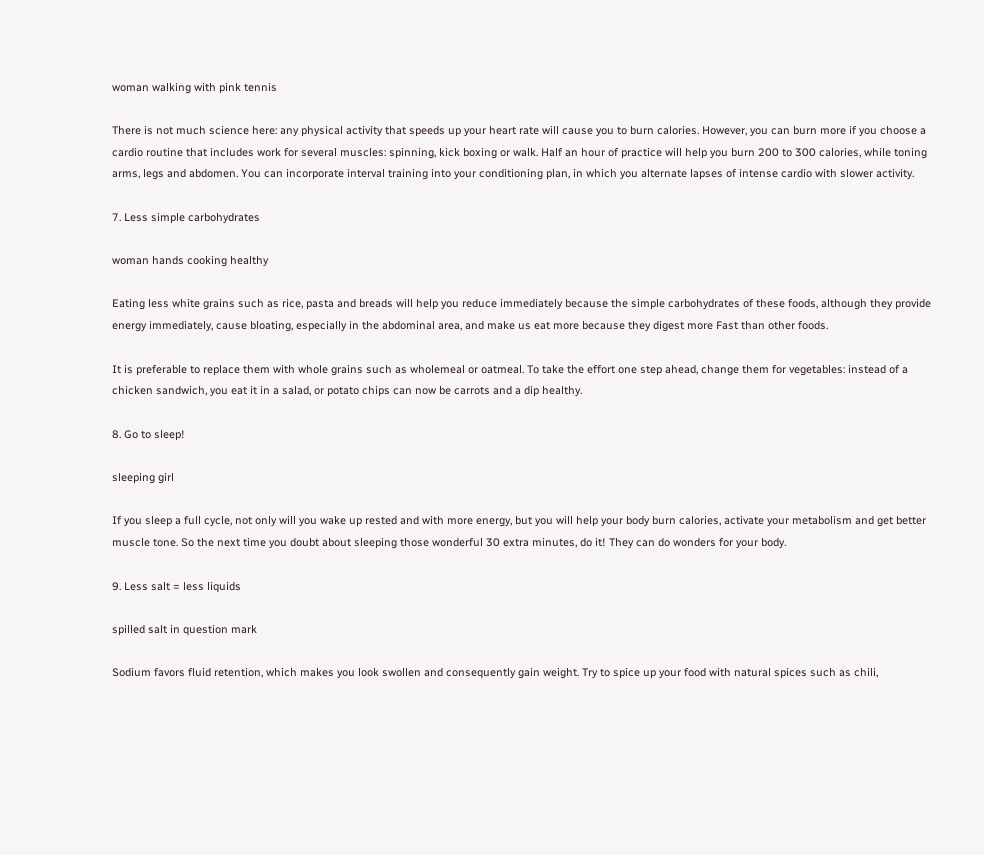woman walking with pink tennis

There is not much science here: any physical activity that speeds up your heart rate will cause you to burn calories. However, you can burn more if you choose a cardio routine that includes work for several muscles: spinning, kick boxing or walk. Half an hour of practice will help you burn 200 to 300 calories, while toning arms, legs and abdomen. You can incorporate interval training into your conditioning plan, in which you alternate lapses of intense cardio with slower activity.

7. Less simple carbohydrates

woman hands cooking healthy

Eating less white grains such as rice, pasta and breads will help you reduce immediately because the simple carbohydrates of these foods, although they provide energy immediately, cause bloating, especially in the abdominal area, and make us eat more because they digest more Fast than other foods.

It is preferable to replace them with whole grains such as wholemeal or oatmeal. To take the effort one step ahead, change them for vegetables: instead of a chicken sandwich, you eat it in a salad, or potato chips can now be carrots and a dip healthy.

8. Go to sleep!

sleeping girl

If you sleep a full cycle, not only will you wake up rested and with more energy, but you will help your body burn calories, activate your metabolism and get better muscle tone. So the next time you doubt about sleeping those wonderful 30 extra minutes, do it! They can do wonders for your body.

9. Less salt = less liquids

spilled salt in question mark

Sodium favors fluid retention, which makes you look swollen and consequently gain weight. Try to spice up your food with natural spices such as chili,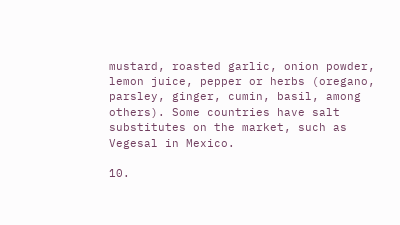mustard, roasted garlic, onion powder, lemon juice, pepper or herbs (oregano, parsley, ginger, cumin, basil, among others). Some countries have salt substitutes on the market, such as Vegesal in Mexico.

10.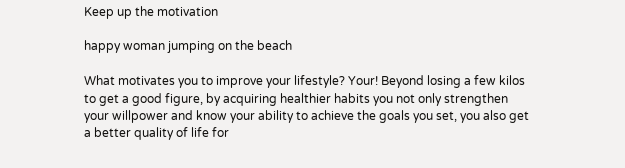Keep up the motivation

happy woman jumping on the beach

What motivates you to improve your lifestyle? Your! Beyond losing a few kilos to get a good figure, by acquiring healthier habits you not only strengthen your willpower and know your ability to achieve the goals you set, you also get a better quality of life for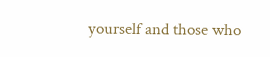yourself and those who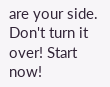are your side. Don't turn it over! Start now!